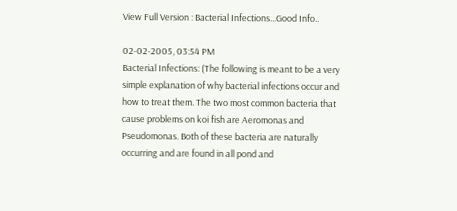View Full Version : Bacterial Infections...Good Info..

02-02-2005, 03:54 PM
Bacterial Infections: (The following is meant to be a very simple explanation of why bacterial infections occur and how to treat them. The two most common bacteria that cause problems on koi fish are Aeromonas and Pseudomonas. Both of these bacteria are naturally occurring and are found in all pond and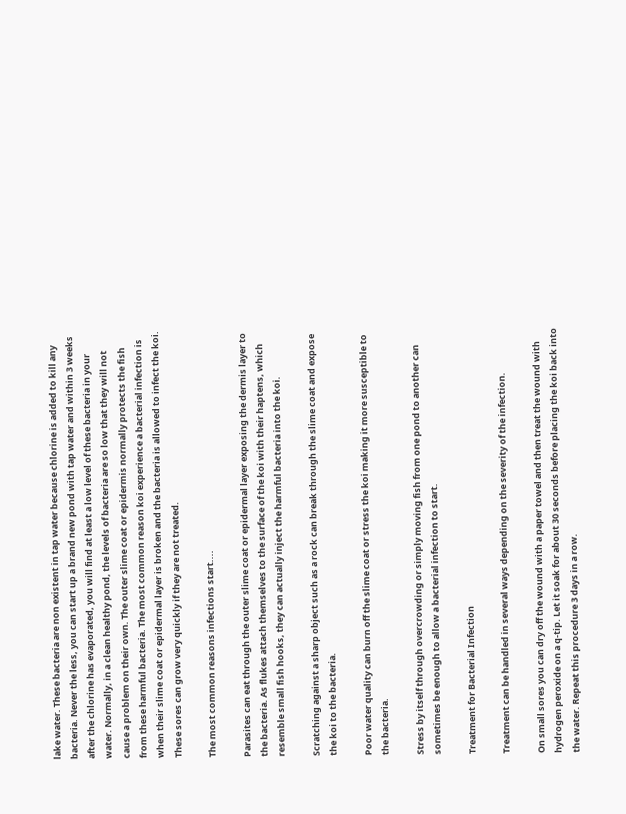lake water. These bacteria are non existent in tap water because chlorine is added to kill any bacteria. Never the less, you can start up a brand new pond with tap water and within 3 weeks after the chlorine has evaporated, you will find at least a low level of these bacteria in your water. Normally, in a clean healthy pond, the levels of bacteria are so low that they will not cause a problem on their own. The outer slime coat or epidermis normally protects the fish from these harmful bacteria. The most common reason koi experience a bacterial infection is when their slime coat or epidermal layer is broken and the bacteria is allowed to infect the koi. These sores can grow very quickly if they are not treated.

The most common reasons infections start....

Parasites can eat through the outer slime coat or epidermal layer exposing the dermis layer to the bacteria. As flukes attach themselves to the surface of the koi with their haptens, which resemble small fish hooks, they can actually inject the harmful bacteria into the koi.

Scratching against a sharp object such as a rock can break through the slime coat and expose the koi to the bacteria.

Poor water quality can burn off the slime coat or stress the koi making it more susceptible to the bacteria.

Stress by itself through overcrowding or simply moving fish from one pond to another can sometimes be enough to allow a bacterial infection to start.

Treatment for Bacterial Infection

Treatment can be handled in several ways depending on the severity of the infection.

On small sores you can dry off the wound with a paper towel and then treat the wound with hydrogen peroxide on a q-tip. Let it soak for about 30 seconds before placing the koi back into the water. Repeat this procedure 3 days in a row.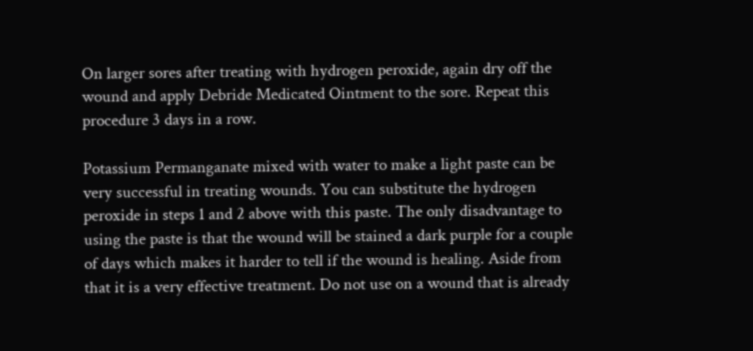On larger sores after treating with hydrogen peroxide, again dry off the wound and apply Debride Medicated Ointment to the sore. Repeat this procedure 3 days in a row.

Potassium Permanganate mixed with water to make a light paste can be very successful in treating wounds. You can substitute the hydrogen peroxide in steps 1 and 2 above with this paste. The only disadvantage to using the paste is that the wound will be stained a dark purple for a couple of days which makes it harder to tell if the wound is healing. Aside from that it is a very effective treatment. Do not use on a wound that is already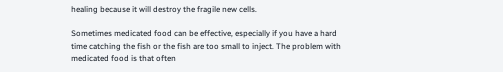healing because it will destroy the fragile new cells.

Sometimes medicated food can be effective, especially if you have a hard time catching the fish or the fish are too small to inject. The problem with medicated food is that often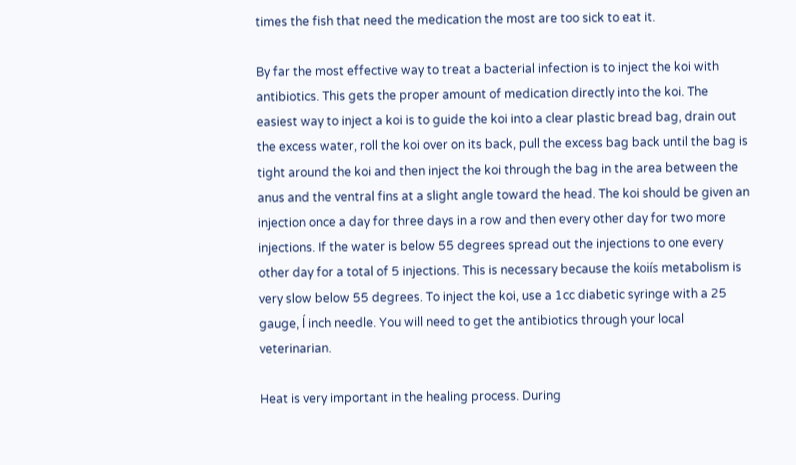times the fish that need the medication the most are too sick to eat it.

By far the most effective way to treat a bacterial infection is to inject the koi with antibiotics. This gets the proper amount of medication directly into the koi. The easiest way to inject a koi is to guide the koi into a clear plastic bread bag, drain out the excess water, roll the koi over on its back, pull the excess bag back until the bag is tight around the koi and then inject the koi through the bag in the area between the anus and the ventral fins at a slight angle toward the head. The koi should be given an injection once a day for three days in a row and then every other day for two more injections. If the water is below 55 degrees spread out the injections to one every other day for a total of 5 injections. This is necessary because the koiís metabolism is very slow below 55 degrees. To inject the koi, use a 1cc diabetic syringe with a 25 gauge, ĺ inch needle. You will need to get the antibiotics through your local veterinarian.

Heat is very important in the healing process. During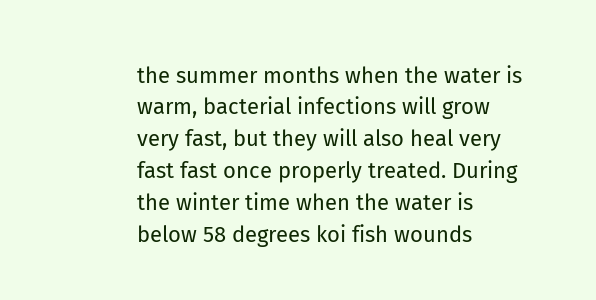the summer months when the water is warm, bacterial infections will grow very fast, but they will also heal very fast fast once properly treated. During the winter time when the water is below 58 degrees koi fish wounds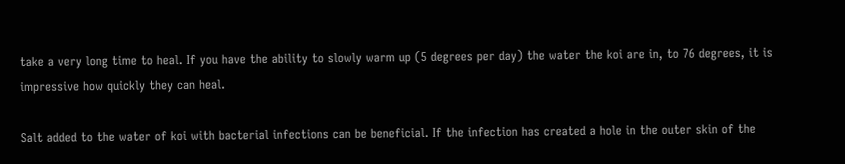take a very long time to heal. If you have the ability to slowly warm up (5 degrees per day) the water the koi are in, to 76 degrees, it is impressive how quickly they can heal.

Salt added to the water of koi with bacterial infections can be beneficial. If the infection has created a hole in the outer skin of the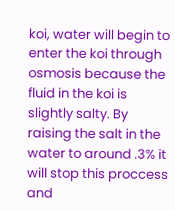koi, water will begin to enter the koi through osmosis because the fluid in the koi is slightly salty. By raising the salt in the water to around .3% it will stop this proccess and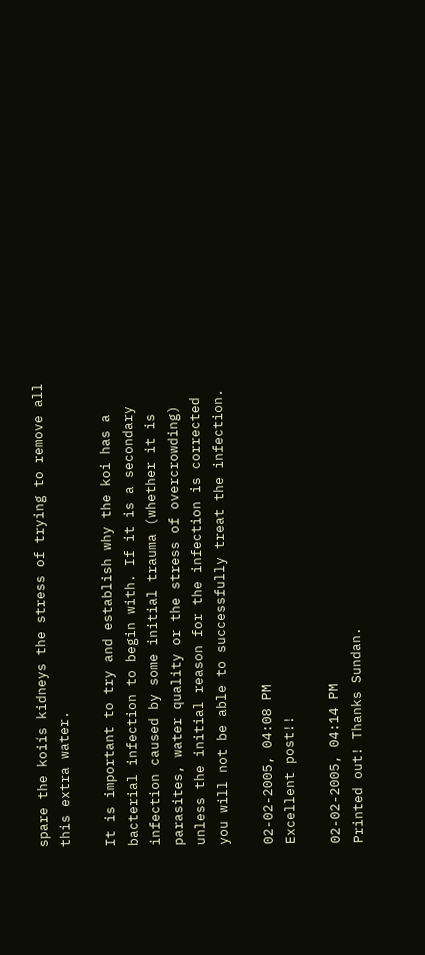spare the koiís kidneys the stress of trying to remove all this extra water.

It is important to try and establish why the koi has a bacterial infection to begin with. If it is a secondary infection caused by some initial trauma (whether it is parasites, water quality or the stress of overcrowding) unless the initial reason for the infection is corrected you will not be able to successfully treat the infection.

02-02-2005, 04:08 PM
Excellent post!!

02-02-2005, 04:14 PM
Printed out! Thanks Sundan.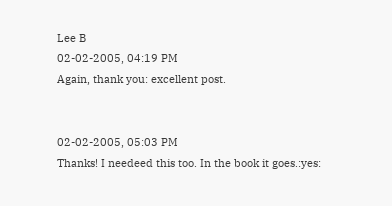Lee B
02-02-2005, 04:19 PM
Again, thank you: excellent post.


02-02-2005, 05:03 PM
Thanks! I needeed this too. In the book it goes.:yes: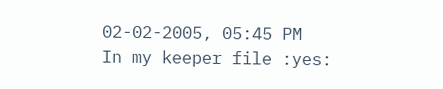02-02-2005, 05:45 PM
In my keeper file :yes: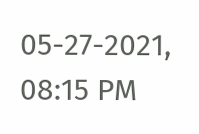05-27-2021, 08:15 PM